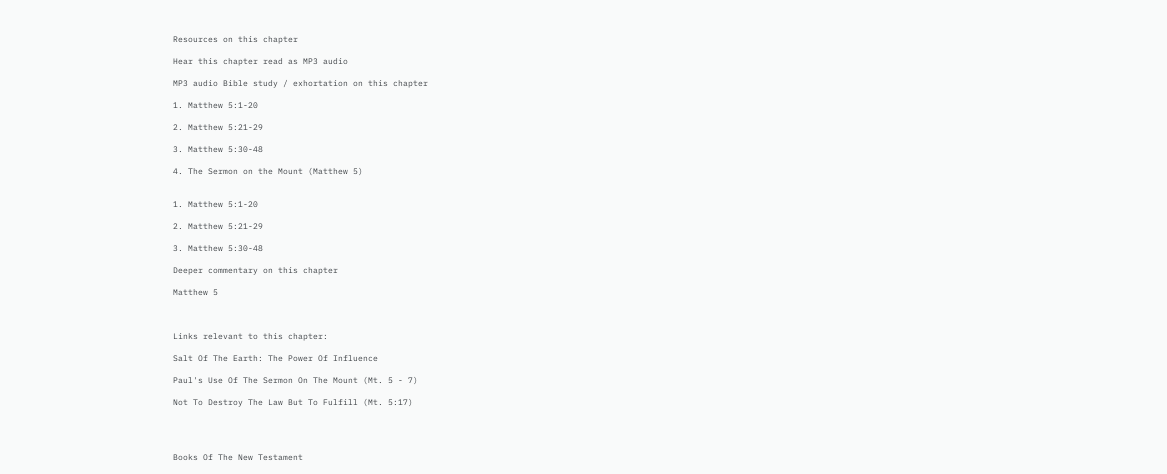Resources on this chapter

Hear this chapter read as MP3 audio

MP3 audio Bible study / exhortation on this chapter

1. Matthew 5:1-20

2. Matthew 5:21-29

3. Matthew 5:30-48

4. The Sermon on the Mount (Matthew 5)


1. Matthew 5:1-20

2. Matthew 5:21-29

3. Matthew 5:30-48

Deeper commentary on this chapter

Matthew 5



Links relevant to this chapter:

Salt Of The Earth: The Power Of Influence

Paul's Use Of The Sermon On The Mount (Mt. 5 - 7)

Not To Destroy The Law But To Fulfill (Mt. 5:17)




Books Of The New Testament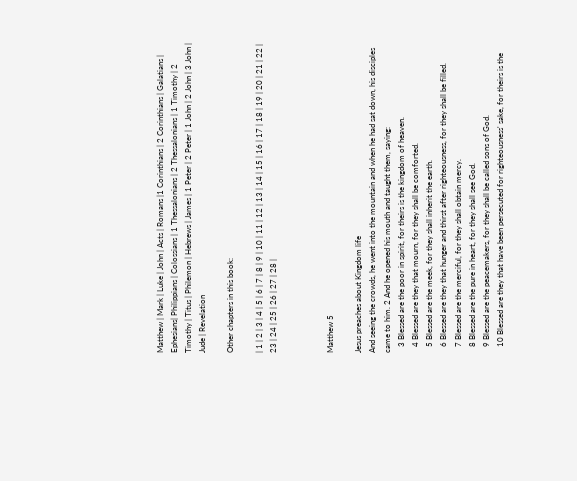Matthew | Mark | Luke | John | Acts | Romans |1 Corinthians | 2 Corinthians | Galatians | Ephesians| Philippians | Colossians | 1 Thessalonians | 2 Thessalonians | 1 Timothy | 2 Timothy | Titus | Philemon | Hebrews | James | 1 Peter | 2 Peter | 1 John | 2 John | 3 John | Jude | Revelation

Other chapters in this book:

| 1 | 2 | 3 | 4 | 5 | 6 | 7 | 8 | 9 | 10 | 11 | 12 | 13 | 14 | 15 | 16 | 17 | 18 | 19 | 20 | 21 | 22 | 23 | 24 | 25 | 26 | 27 | 28 |



Matthew 5

Jesus preaches about Kingdom life
And seeing the crowds, he went into the mountain and when he had sat down, his disciples came to him. 2 And he opened his mouth and taught them, saying:
   3 Blessed are the poor in spirit, for theirs is the kingdom of heaven.
   4 Blessed are they that mourn, for they shall be comforted.
   5 Blessed are the meek, for they shall inherit the earth.
   6 Blessed are they that hunger and thirst after righteousness, for they shall be filled.
   7 Blessed are the merciful, for they shall obtain mercy.
   8 Blessed are the pure in heart, for they shall see God.
   9 Blessed are the peacemakers, for they shall be called sons of God.
   10 Blessed are they that have been persecuted for righteousness' sake, for theirs is the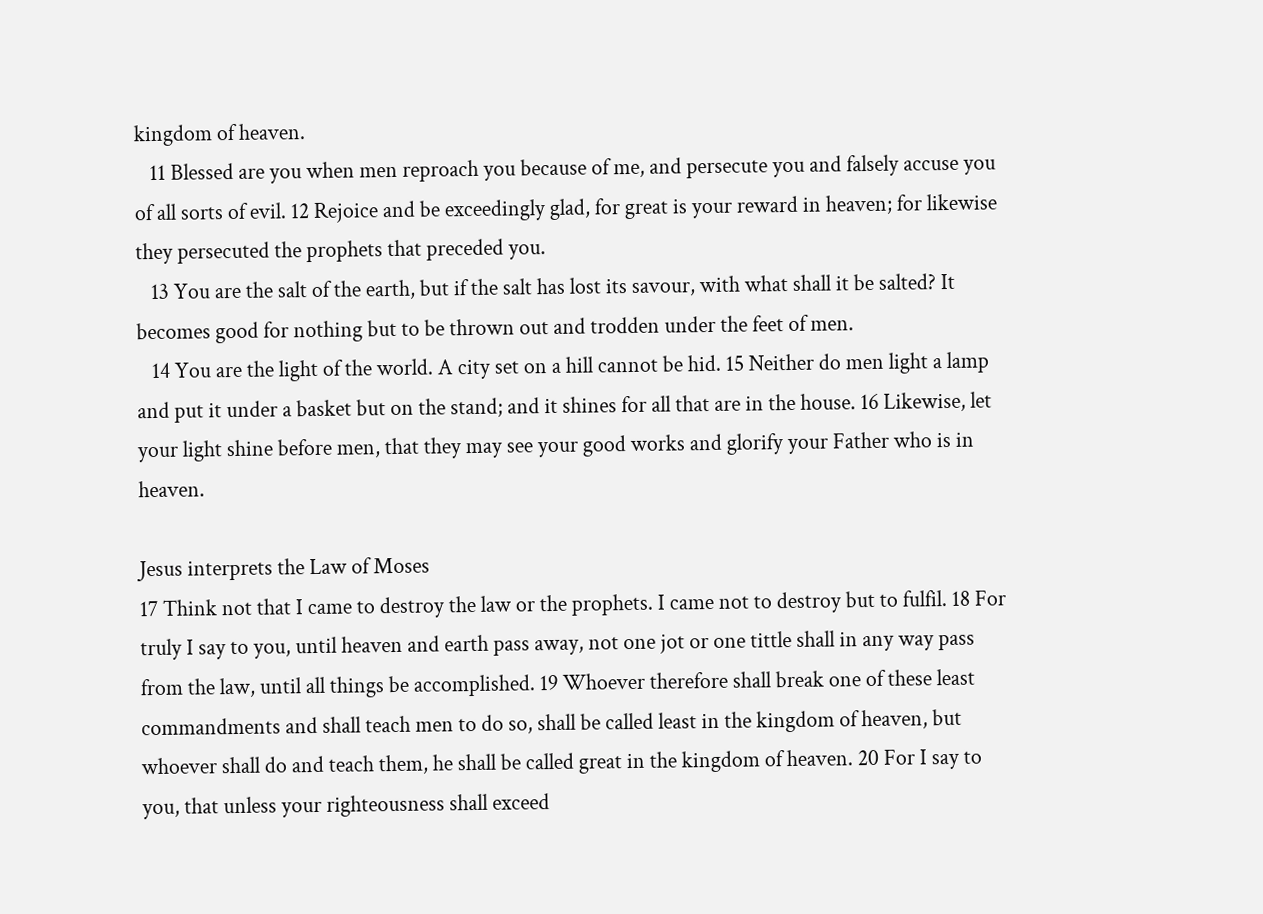kingdom of heaven.
   11 Blessed are you when men reproach you because of me, and persecute you and falsely accuse you of all sorts of evil. 12 Rejoice and be exceedingly glad, for great is your reward in heaven; for likewise they persecuted the prophets that preceded you.
   13 You are the salt of the earth, but if the salt has lost its savour, with what shall it be salted? It becomes good for nothing but to be thrown out and trodden under the feet of men.
   14 You are the light of the world. A city set on a hill cannot be hid. 15 Neither do men light a lamp and put it under a basket but on the stand; and it shines for all that are in the house. 16 Likewise, let your light shine before men, that they may see your good works and glorify your Father who is in heaven.

Jesus interprets the Law of Moses
17 Think not that I came to destroy the law or the prophets. I came not to destroy but to fulfil. 18 For truly I say to you, until heaven and earth pass away, not one jot or one tittle shall in any way pass from the law, until all things be accomplished. 19 Whoever therefore shall break one of these least commandments and shall teach men to do so, shall be called least in the kingdom of heaven, but whoever shall do and teach them, he shall be called great in the kingdom of heaven. 20 For I say to you, that unless your righteousness shall exceed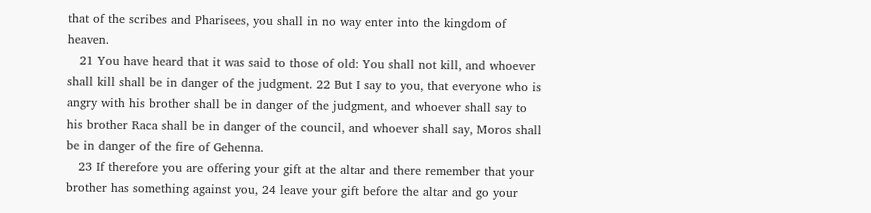that of the scribes and Pharisees, you shall in no way enter into the kingdom of heaven.
   21 You have heard that it was said to those of old: You shall not kill, and whoever shall kill shall be in danger of the judgment. 22 But I say to you, that everyone who is angry with his brother shall be in danger of the judgment, and whoever shall say to his brother Raca shall be in danger of the council, and whoever shall say, Moros shall be in danger of the fire of Gehenna.
   23 If therefore you are offering your gift at the altar and there remember that your brother has something against you, 24 leave your gift before the altar and go your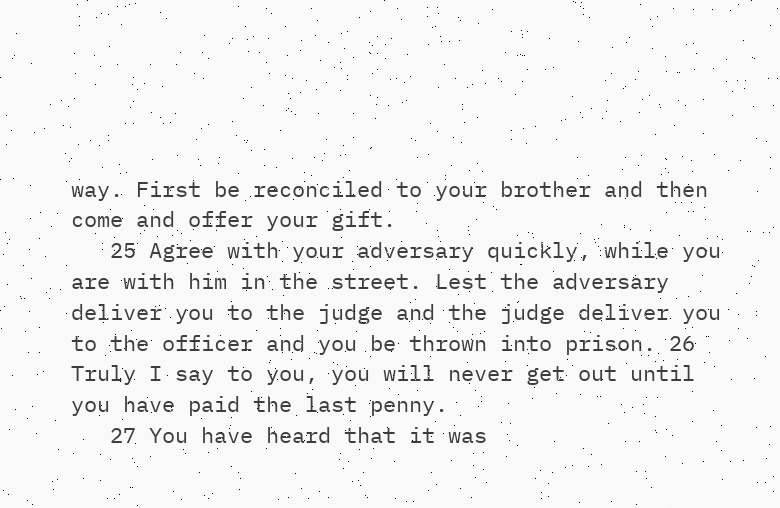way. First be reconciled to your brother and then come and offer your gift.
   25 Agree with your adversary quickly, while you are with him in the street. Lest the adversary deliver you to the judge and the judge deliver you to the officer and you be thrown into prison. 26 Truly I say to you, you will never get out until you have paid the last penny.
   27 You have heard that it was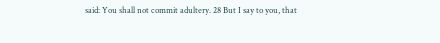said: You shall not commit adultery. 28 But I say to you, that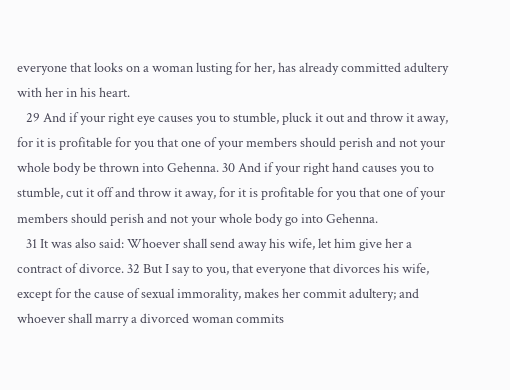everyone that looks on a woman lusting for her, has already committed adultery with her in his heart.
   29 And if your right eye causes you to stumble, pluck it out and throw it away, for it is profitable for you that one of your members should perish and not your whole body be thrown into Gehenna. 30 And if your right hand causes you to stumble, cut it off and throw it away, for it is profitable for you that one of your members should perish and not your whole body go into Gehenna.
   31 It was also said: Whoever shall send away his wife, let him give her a contract of divorce. 32 But I say to you, that everyone that divorces his wife, except for the cause of sexual immorality, makes her commit adultery; and whoever shall marry a divorced woman commits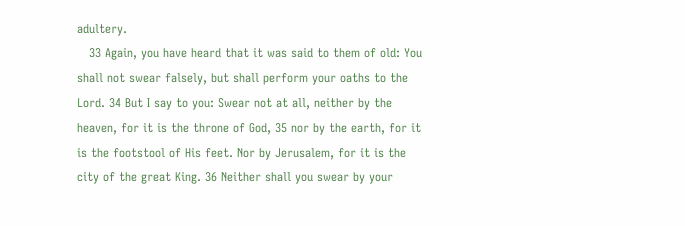adultery.
   33 Again, you have heard that it was said to them of old: You shall not swear falsely, but shall perform your oaths to the Lord. 34 But I say to you: Swear not at all, neither by the heaven, for it is the throne of God, 35 nor by the earth, for it is the footstool of His feet. Nor by Jerusalem, for it is the city of the great King. 36 Neither shall you swear by your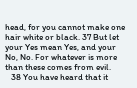head, for you cannot make one hair white or black. 37 But let your Yes mean Yes, and your No, No. For whatever is more than these comes from evil.
   38 You have heard that it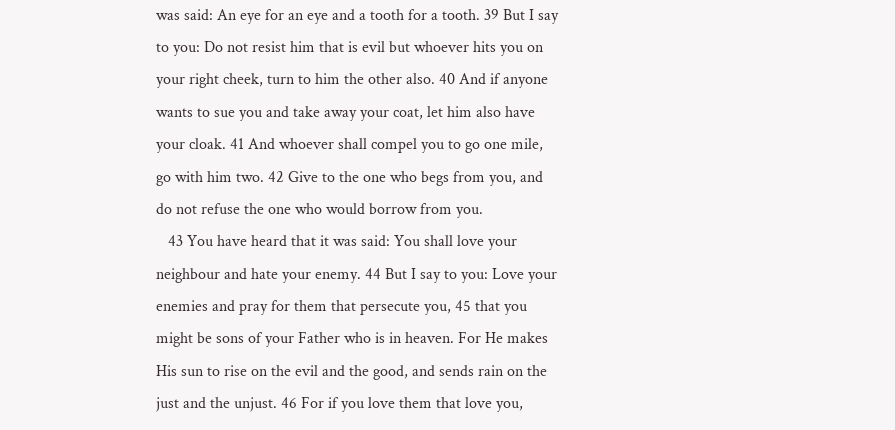was said: An eye for an eye and a tooth for a tooth. 39 But I say to you: Do not resist him that is evil but whoever hits you on your right cheek, turn to him the other also. 40 And if anyone wants to sue you and take away your coat, let him also have your cloak. 41 And whoever shall compel you to go one mile, go with him two. 42 Give to the one who begs from you, and do not refuse the one who would borrow from you.
   43 You have heard that it was said: You shall love your neighbour and hate your enemy. 44 But I say to you: Love your enemies and pray for them that persecute you, 45 that you might be sons of your Father who is in heaven. For He makes His sun to rise on the evil and the good, and sends rain on the just and the unjust. 46 For if you love them that love you,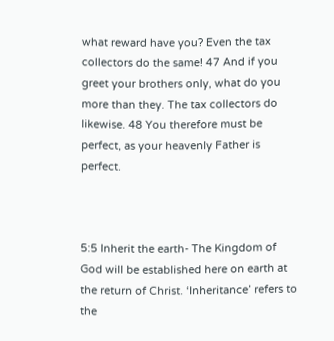what reward have you? Even the tax collectors do the same! 47 And if you greet your brothers only, what do you more than they. The tax collectors do likewise. 48 You therefore must be perfect, as your heavenly Father is perfect.



5:5 Inherit the earth- The Kingdom of God will be established here on earth at the return of Christ. ‘Inheritance’ refers to the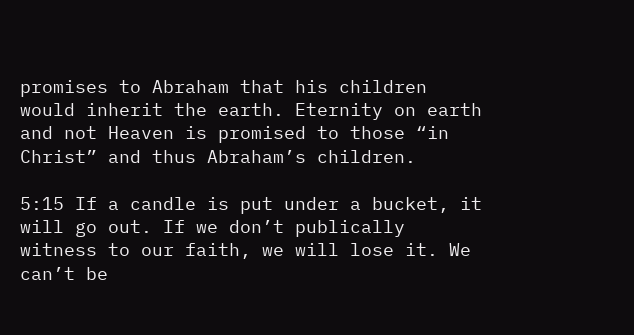promises to Abraham that his children would inherit the earth. Eternity on earth and not Heaven is promised to those “in Christ” and thus Abraham’s children.

5:15 If a candle is put under a bucket, it will go out. If we don’t publically witness to our faith, we will lose it. We can’t be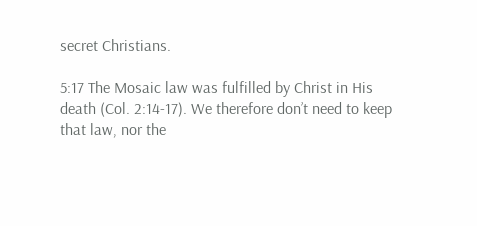secret Christians.

5:17 The Mosaic law was fulfilled by Christ in His death (Col. 2:14-17). We therefore don’t need to keep that law, nor the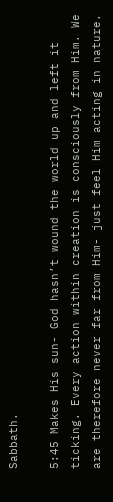Sabbath.

5:45 Makes His sun- God hasn’t wound the world up and left it ticking. Every action within creation is consciously from Him. We are therefore never far from Him- just feel Him acting in nature.